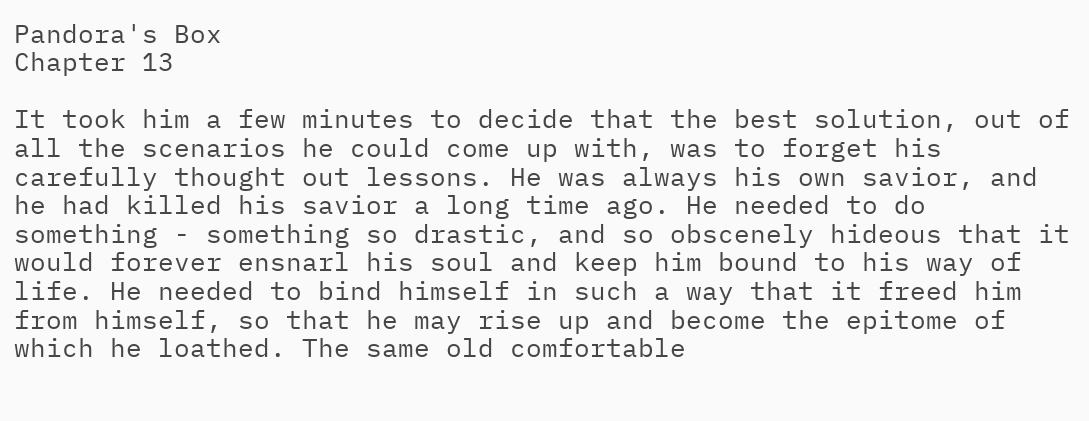Pandora's Box
Chapter 13

It took him a few minutes to decide that the best solution, out of all the scenarios he could come up with, was to forget his carefully thought out lessons. He was always his own savior, and he had killed his savior a long time ago. He needed to do something - something so drastic, and so obscenely hideous that it would forever ensnarl his soul and keep him bound to his way of life. He needed to bind himself in such a way that it freed him from himself, so that he may rise up and become the epitome of which he loathed. The same old comfortable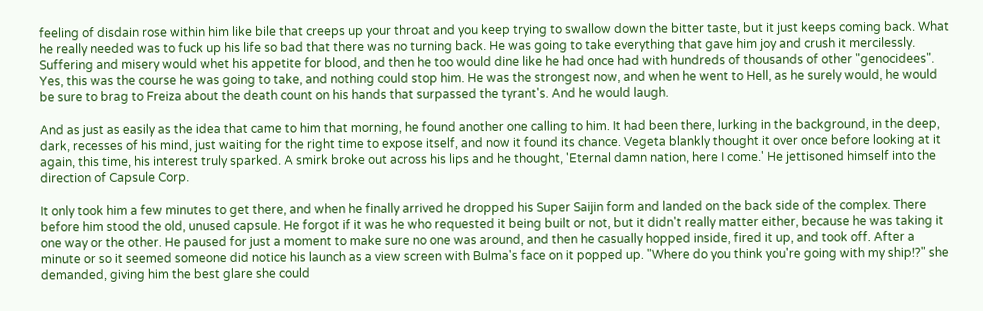feeling of disdain rose within him like bile that creeps up your throat and you keep trying to swallow down the bitter taste, but it just keeps coming back. What he really needed was to fuck up his life so bad that there was no turning back. He was going to take everything that gave him joy and crush it mercilessly. Suffering and misery would whet his appetite for blood, and then he too would dine like he had once had with hundreds of thousands of other "genocidees". Yes, this was the course he was going to take, and nothing could stop him. He was the strongest now, and when he went to Hell, as he surely would, he would be sure to brag to Freiza about the death count on his hands that surpassed the tyrant's. And he would laugh.

And as just as easily as the idea that came to him that morning, he found another one calling to him. It had been there, lurking in the background, in the deep, dark, recesses of his mind, just waiting for the right time to expose itself, and now it found its chance. Vegeta blankly thought it over once before looking at it again, this time, his interest truly sparked. A smirk broke out across his lips and he thought, 'Eternal damn nation, here I come.' He jettisoned himself into the direction of Capsule Corp.

It only took him a few minutes to get there, and when he finally arrived he dropped his Super Saijin form and landed on the back side of the complex. There before him stood the old, unused capsule. He forgot if it was he who requested it being built or not, but it didn't really matter either, because he was taking it one way or the other. He paused for just a moment to make sure no one was around, and then he casually hopped inside, fired it up, and took off. After a minute or so it seemed someone did notice his launch as a view screen with Bulma's face on it popped up. "Where do you think you're going with my ship!?" she demanded, giving him the best glare she could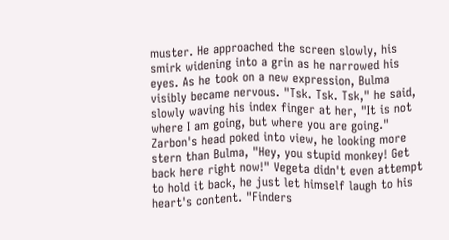muster. He approached the screen slowly, his smirk widening into a grin as he narrowed his eyes. As he took on a new expression, Bulma visibly became nervous. "Tsk. Tsk. Tsk," he said, slowly waving his index finger at her, "It is not where I am going, but where you are going." Zarbon's head poked into view, he looking more stern than Bulma, "Hey, you stupid monkey! Get back here right now!" Vegeta didn't even attempt to hold it back, he just let himself laugh to his heart's content. "Finders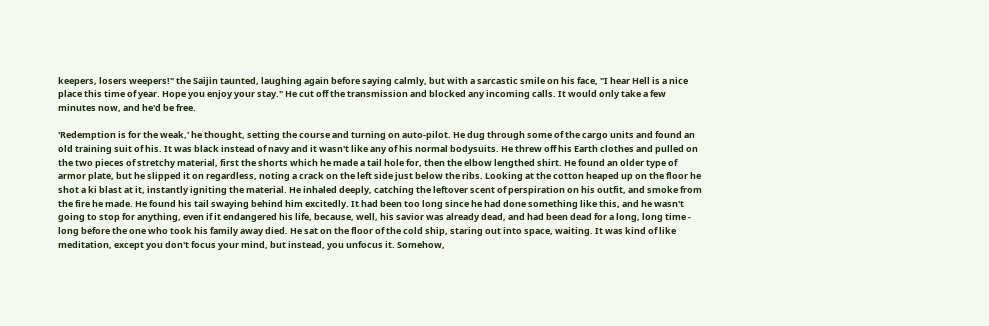keepers, losers weepers!" the Saijin taunted, laughing again before saying calmly, but with a sarcastic smile on his face, "I hear Hell is a nice place this time of year. Hope you enjoy your stay." He cut off the transmission and blocked any incoming calls. It would only take a few minutes now, and he'd be free.

'Redemption is for the weak,' he thought, setting the course and turning on auto-pilot. He dug through some of the cargo units and found an old training suit of his. It was black instead of navy and it wasn't like any of his normal bodysuits. He threw off his Earth clothes and pulled on the two pieces of stretchy material, first the shorts which he made a tail hole for, then the elbow lengthed shirt. He found an older type of armor plate, but he slipped it on regardless, noting a crack on the left side just below the ribs. Looking at the cotton heaped up on the floor he shot a ki blast at it, instantly igniting the material. He inhaled deeply, catching the leftover scent of perspiration on his outfit, and smoke from the fire he made. He found his tail swaying behind him excitedly. It had been too long since he had done something like this, and he wasn't going to stop for anything, even if it endangered his life, because, well, his savior was already dead, and had been dead for a long, long time - long before the one who took his family away died. He sat on the floor of the cold ship, staring out into space, waiting. It was kind of like meditation, except you don't focus your mind, but instead, you unfocus it. Somehow,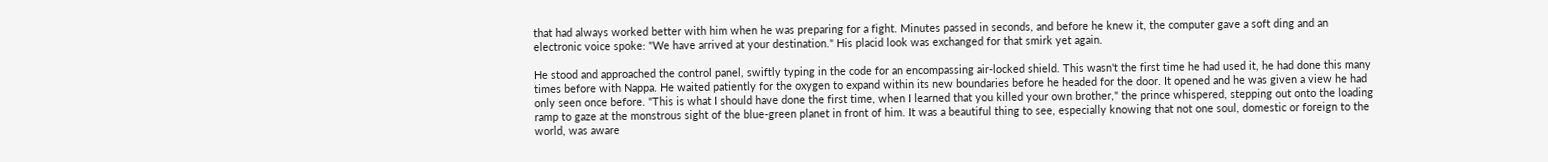that had always worked better with him when he was preparing for a fight. Minutes passed in seconds, and before he knew it, the computer gave a soft ding and an electronic voice spoke: "We have arrived at your destination." His placid look was exchanged for that smirk yet again.

He stood and approached the control panel, swiftly typing in the code for an encompassing air-locked shield. This wasn't the first time he had used it, he had done this many times before with Nappa. He waited patiently for the oxygen to expand within its new boundaries before he headed for the door. It opened and he was given a view he had only seen once before. "This is what I should have done the first time, when I learned that you killed your own brother," the prince whispered, stepping out onto the loading ramp to gaze at the monstrous sight of the blue-green planet in front of him. It was a beautiful thing to see, especially knowing that not one soul, domestic or foreign to the world, was aware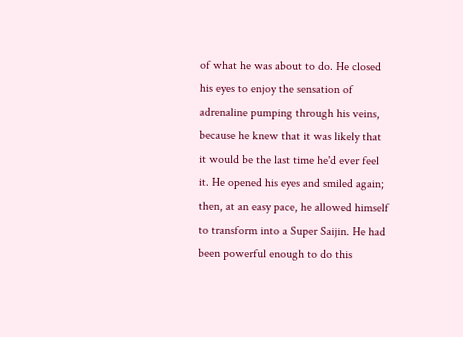of what he was about to do. He closed his eyes to enjoy the sensation of adrenaline pumping through his veins, because he knew that it was likely that it would be the last time he'd ever feel it. He opened his eyes and smiled again; then, at an easy pace, he allowed himself to transform into a Super Saijin. He had been powerful enough to do this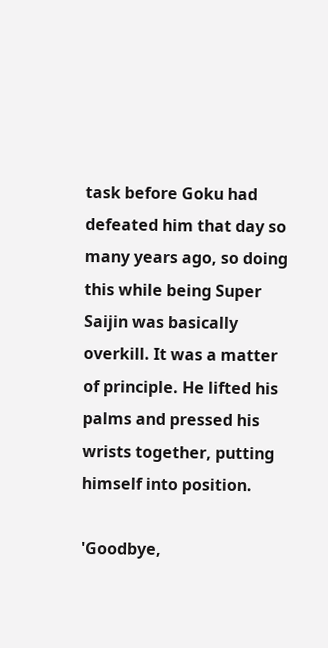task before Goku had defeated him that day so many years ago, so doing this while being Super Saijin was basically overkill. It was a matter of principle. He lifted his palms and pressed his wrists together, putting himself into position.

'Goodbye,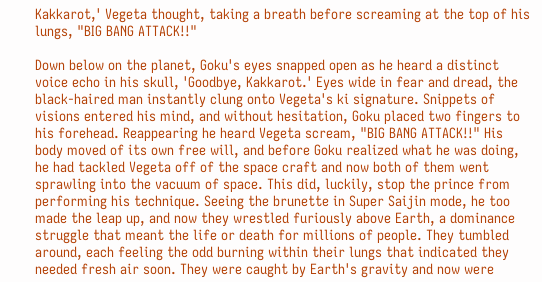Kakkarot,' Vegeta thought, taking a breath before screaming at the top of his lungs, "BIG BANG ATTACK!!"

Down below on the planet, Goku's eyes snapped open as he heard a distinct voice echo in his skull, 'Goodbye, Kakkarot.' Eyes wide in fear and dread, the black-haired man instantly clung onto Vegeta's ki signature. Snippets of visions entered his mind, and without hesitation, Goku placed two fingers to his forehead. Reappearing he heard Vegeta scream, "BIG BANG ATTACK!!" His body moved of its own free will, and before Goku realized what he was doing, he had tackled Vegeta off of the space craft and now both of them went sprawling into the vacuum of space. This did, luckily, stop the prince from performing his technique. Seeing the brunette in Super Saijin mode, he too made the leap up, and now they wrestled furiously above Earth, a dominance struggle that meant the life or death for millions of people. They tumbled around, each feeling the odd burning within their lungs that indicated they needed fresh air soon. They were caught by Earth's gravity and now were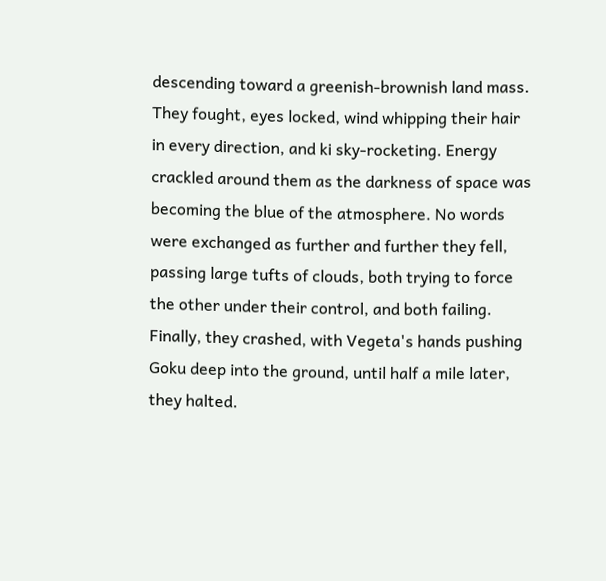descending toward a greenish-brownish land mass. They fought, eyes locked, wind whipping their hair in every direction, and ki sky-rocketing. Energy crackled around them as the darkness of space was becoming the blue of the atmosphere. No words were exchanged as further and further they fell, passing large tufts of clouds, both trying to force the other under their control, and both failing. Finally, they crashed, with Vegeta's hands pushing Goku deep into the ground, until half a mile later, they halted.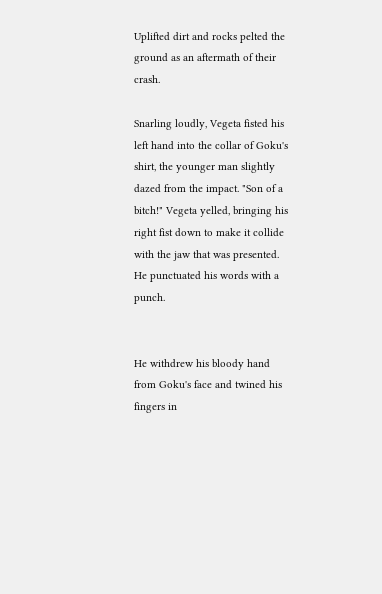Uplifted dirt and rocks pelted the ground as an aftermath of their crash.

Snarling loudly, Vegeta fisted his left hand into the collar of Goku's shirt, the younger man slightly dazed from the impact. "Son of a bitch!" Vegeta yelled, bringing his right fist down to make it collide with the jaw that was presented. He punctuated his words with a punch.


He withdrew his bloody hand from Goku's face and twined his fingers in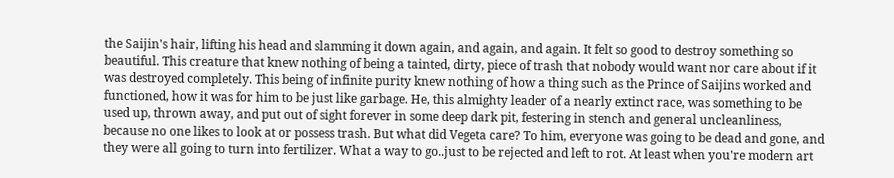the Saijin's hair, lifting his head and slamming it down again, and again, and again. It felt so good to destroy something so beautiful. This creature that knew nothing of being a tainted, dirty, piece of trash that nobody would want nor care about if it was destroyed completely. This being of infinite purity knew nothing of how a thing such as the Prince of Saijins worked and functioned, how it was for him to be just like garbage. He, this almighty leader of a nearly extinct race, was something to be used up, thrown away, and put out of sight forever in some deep dark pit, festering in stench and general uncleanliness, because no one likes to look at or possess trash. But what did Vegeta care? To him, everyone was going to be dead and gone, and they were all going to turn into fertilizer. What a way to go..just to be rejected and left to rot. At least when you're modern art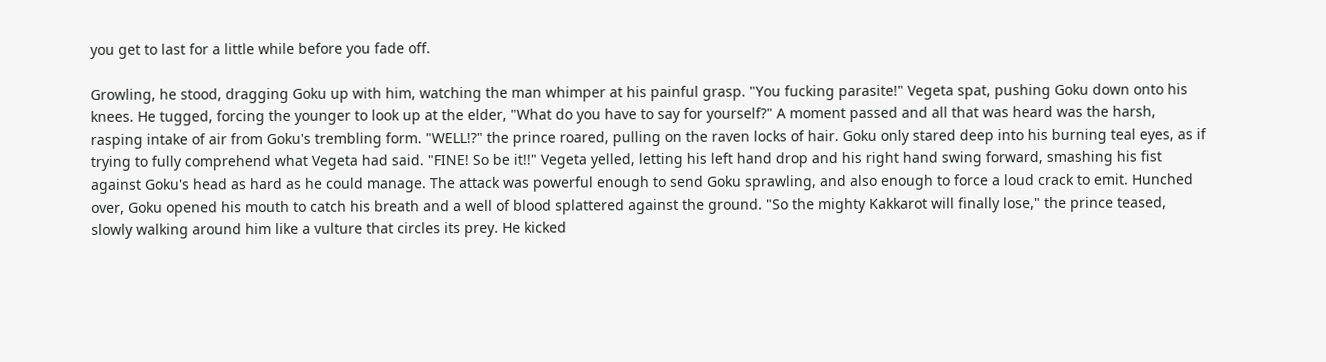you get to last for a little while before you fade off.

Growling, he stood, dragging Goku up with him, watching the man whimper at his painful grasp. "You fucking parasite!" Vegeta spat, pushing Goku down onto his knees. He tugged, forcing the younger to look up at the elder, "What do you have to say for yourself?" A moment passed and all that was heard was the harsh, rasping intake of air from Goku's trembling form. "WELL!?" the prince roared, pulling on the raven locks of hair. Goku only stared deep into his burning teal eyes, as if trying to fully comprehend what Vegeta had said. "FINE! So be it!!" Vegeta yelled, letting his left hand drop and his right hand swing forward, smashing his fist against Goku's head as hard as he could manage. The attack was powerful enough to send Goku sprawling, and also enough to force a loud crack to emit. Hunched over, Goku opened his mouth to catch his breath and a well of blood splattered against the ground. "So the mighty Kakkarot will finally lose," the prince teased, slowly walking around him like a vulture that circles its prey. He kicked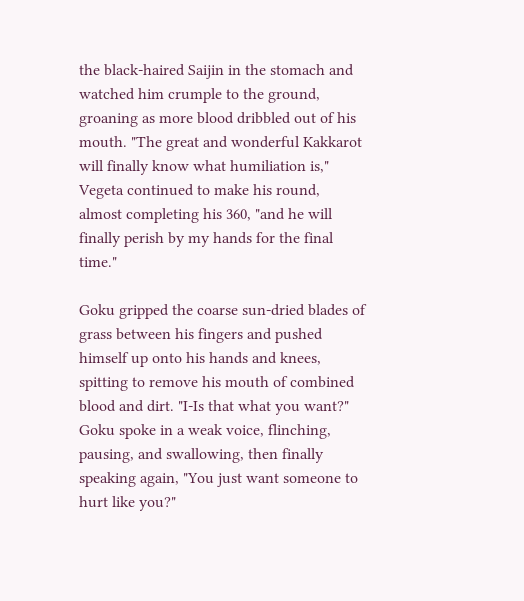the black-haired Saijin in the stomach and watched him crumple to the ground, groaning as more blood dribbled out of his mouth. "The great and wonderful Kakkarot will finally know what humiliation is," Vegeta continued to make his round, almost completing his 360, "and he will finally perish by my hands for the final time."

Goku gripped the coarse sun-dried blades of grass between his fingers and pushed himself up onto his hands and knees, spitting to remove his mouth of combined blood and dirt. "I-Is that what you want?" Goku spoke in a weak voice, flinching, pausing, and swallowing, then finally speaking again, "You just want someone to hurt like you?"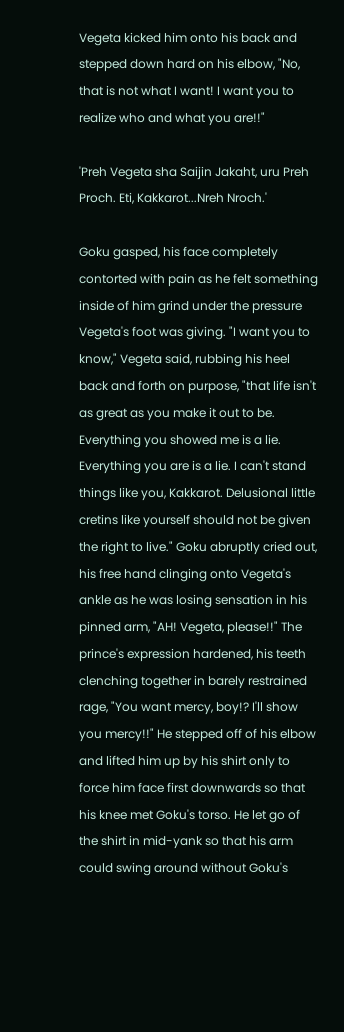Vegeta kicked him onto his back and stepped down hard on his elbow, "No, that is not what I want! I want you to realize who and what you are!!"

'Preh Vegeta sha Saijin Jakaht, uru Preh Proch. Eti, Kakkarot...Nreh Nroch.'

Goku gasped, his face completely contorted with pain as he felt something inside of him grind under the pressure Vegeta's foot was giving. "I want you to know," Vegeta said, rubbing his heel back and forth on purpose, "that life isn't as great as you make it out to be. Everything you showed me is a lie. Everything you are is a lie. I can't stand things like you, Kakkarot. Delusional little cretins like yourself should not be given the right to live." Goku abruptly cried out, his free hand clinging onto Vegeta's ankle as he was losing sensation in his pinned arm, "AH! Vegeta, please!!" The prince's expression hardened, his teeth clenching together in barely restrained rage, "You want mercy, boy!? I'll show you mercy!!" He stepped off of his elbow and lifted him up by his shirt only to force him face first downwards so that his knee met Goku's torso. He let go of the shirt in mid-yank so that his arm could swing around without Goku's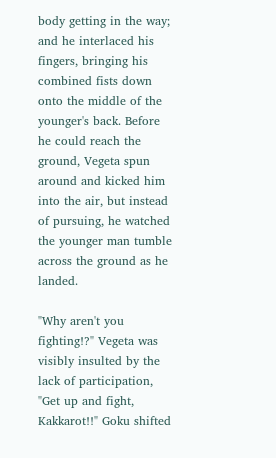body getting in the way; and he interlaced his fingers, bringing his combined fists down onto the middle of the younger's back. Before he could reach the ground, Vegeta spun around and kicked him into the air, but instead of pursuing, he watched the younger man tumble across the ground as he landed.

"Why aren't you fighting!?" Vegeta was visibly insulted by the lack of participation, "Get up and fight, Kakkarot!!" Goku shifted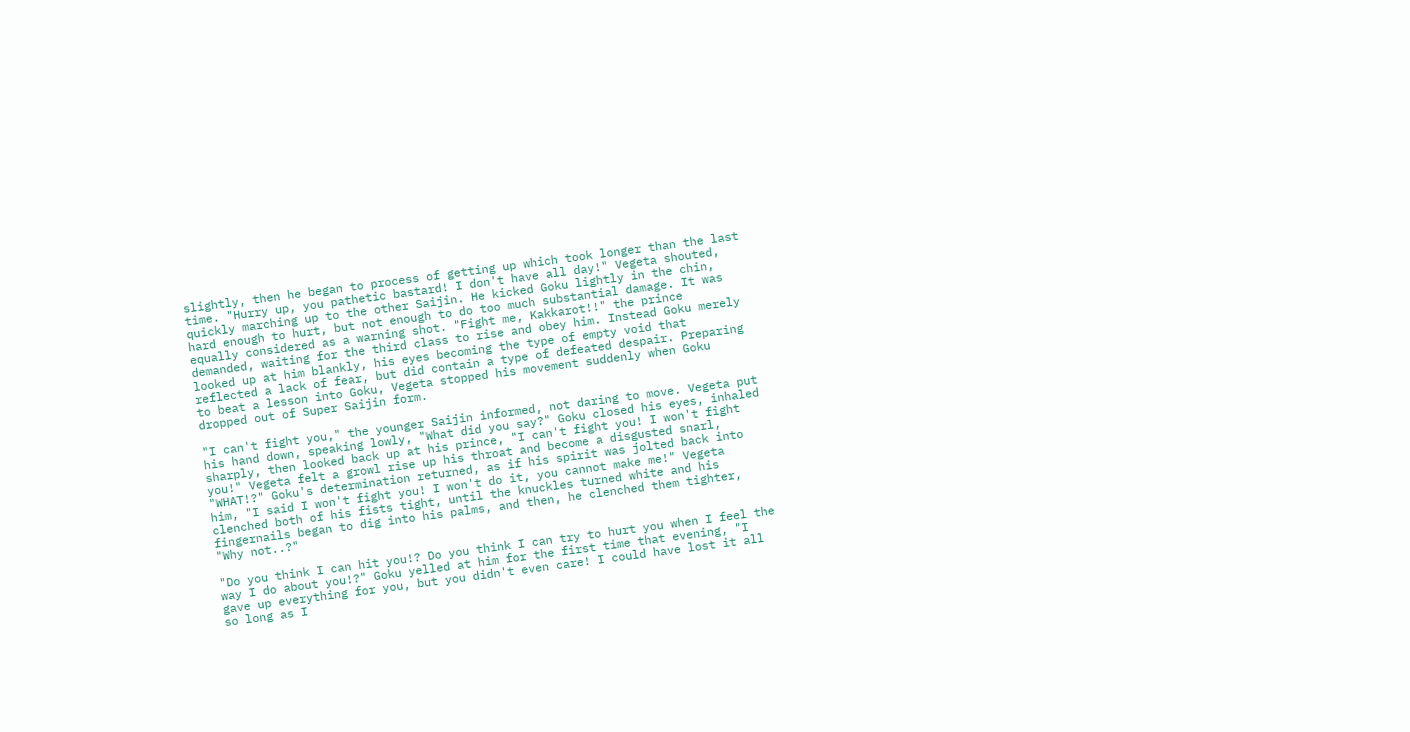slightly, then he began to process of getting up which took longer than the last time. "Hurry up, you pathetic bastard! I don't have all day!" Vegeta shouted, quickly marching up to the other Saijin. He kicked Goku lightly in the chin, hard enough to hurt, but not enough to do too much substantial damage. It was equally considered as a warning shot. "Fight me, Kakkarot!!" the prince demanded, waiting for the third class to rise and obey him. Instead Goku merely looked up at him blankly, his eyes becoming the type of empty void that reflected a lack of fear, but did contain a type of defeated despair. Preparing to beat a lesson into Goku, Vegeta stopped his movement suddenly when Goku dropped out of Super Saijin form.

"I can't fight you," the younger Saijin informed, not daring to move. Vegeta put his hand down, speaking lowly, "What did you say?" Goku closed his eyes, inhaled sharply, then looked back up at his prince, "I can't fight you! I won't fight you!" Vegeta felt a growl rise up his throat and become a disgusted snarl, "WHAT!?" Goku's determination returned, as if his spirit was jolted back into him, "I said I won't fight you! I won't do it, you cannot make me!" Vegeta clenched both of his fists tight, until the knuckles turned white and his fingernails began to dig into his palms, and then, he clenched them tighter, "Why not..?"

"Do you think I can hit you!? Do you think I can try to hurt you when I feel the way I do about you!?" Goku yelled at him for the first time that evening, "I gave up everything for you, but you didn't even care! I could have lost it all so long as I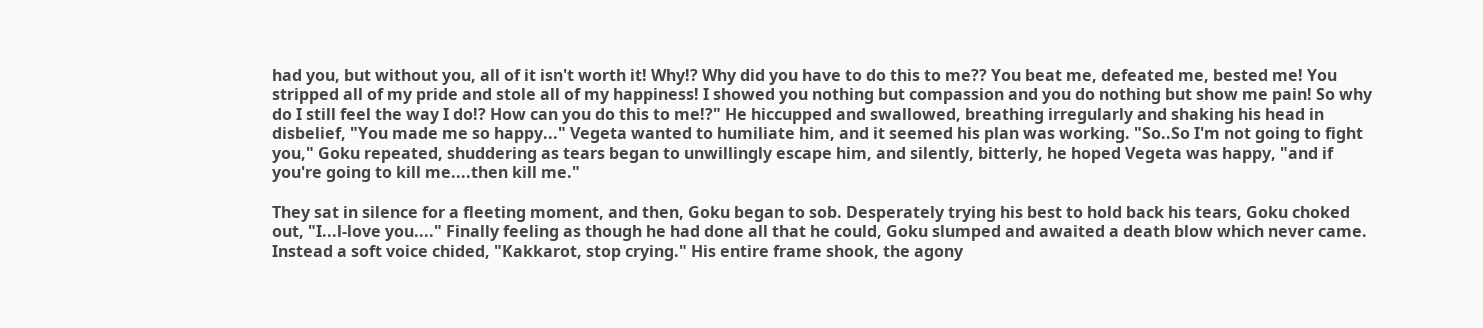had you, but without you, all of it isn't worth it! Why!? Why did you have to do this to me?? You beat me, defeated me, bested me! You stripped all of my pride and stole all of my happiness! I showed you nothing but compassion and you do nothing but show me pain! So why do I still feel the way I do!? How can you do this to me!?" He hiccupped and swallowed, breathing irregularly and shaking his head in disbelief, "You made me so happy..." Vegeta wanted to humiliate him, and it seemed his plan was working. "So..So I'm not going to fight you," Goku repeated, shuddering as tears began to unwillingly escape him, and silently, bitterly, he hoped Vegeta was happy, "and if you're going to kill me....then kill me."

They sat in silence for a fleeting moment, and then, Goku began to sob. Desperately trying his best to hold back his tears, Goku choked out, "I...l-love you...." Finally feeling as though he had done all that he could, Goku slumped and awaited a death blow which never came. Instead a soft voice chided, "Kakkarot, stop crying." His entire frame shook, the agony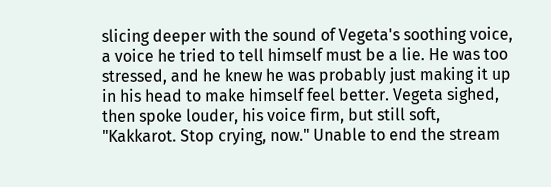slicing deeper with the sound of Vegeta's soothing voice, a voice he tried to tell himself must be a lie. He was too stressed, and he knew he was probably just making it up in his head to make himself feel better. Vegeta sighed, then spoke louder, his voice firm, but still soft, "Kakkarot. Stop crying, now." Unable to end the stream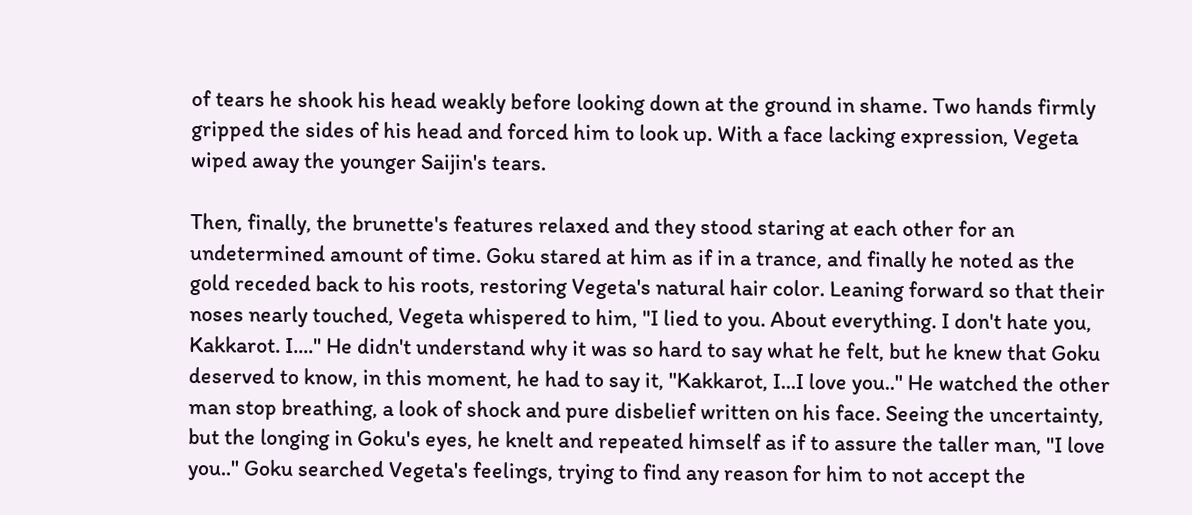of tears he shook his head weakly before looking down at the ground in shame. Two hands firmly gripped the sides of his head and forced him to look up. With a face lacking expression, Vegeta wiped away the younger Saijin's tears.

Then, finally, the brunette's features relaxed and they stood staring at each other for an undetermined amount of time. Goku stared at him as if in a trance, and finally he noted as the gold receded back to his roots, restoring Vegeta's natural hair color. Leaning forward so that their noses nearly touched, Vegeta whispered to him, "I lied to you. About everything. I don't hate you, Kakkarot. I...." He didn't understand why it was so hard to say what he felt, but he knew that Goku deserved to know, in this moment, he had to say it, "Kakkarot, I...I love you.." He watched the other man stop breathing, a look of shock and pure disbelief written on his face. Seeing the uncertainty, but the longing in Goku's eyes, he knelt and repeated himself as if to assure the taller man, "I love you.." Goku searched Vegeta's feelings, trying to find any reason for him to not accept the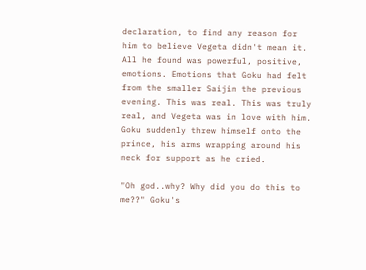declaration, to find any reason for him to believe Vegeta didn't mean it. All he found was powerful, positive, emotions. Emotions that Goku had felt from the smaller Saijin the previous evening. This was real. This was truly real, and Vegeta was in love with him. Goku suddenly threw himself onto the prince, his arms wrapping around his neck for support as he cried.

"Oh god..why? Why did you do this to me??" Goku's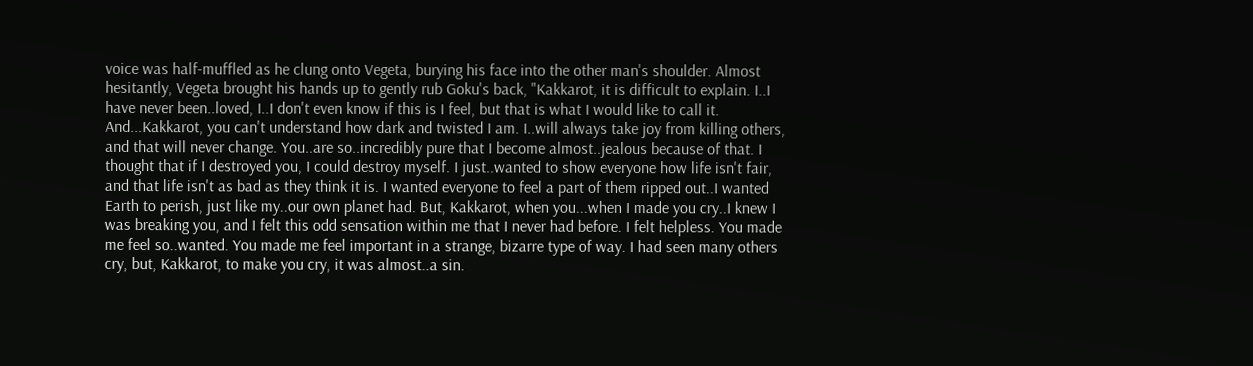voice was half-muffled as he clung onto Vegeta, burying his face into the other man's shoulder. Almost hesitantly, Vegeta brought his hands up to gently rub Goku's back, "Kakkarot, it is difficult to explain. I..I have never been..loved, I..I don't even know if this is I feel, but that is what I would like to call it. And...Kakkarot, you can't understand how dark and twisted I am. I..will always take joy from killing others, and that will never change. You..are so..incredibly pure that I become almost..jealous because of that. I thought that if I destroyed you, I could destroy myself. I just..wanted to show everyone how life isn't fair, and that life isn't as bad as they think it is. I wanted everyone to feel a part of them ripped out..I wanted Earth to perish, just like my..our own planet had. But, Kakkarot, when you...when I made you cry..I knew I was breaking you, and I felt this odd sensation within me that I never had before. I felt helpless. You made me feel so..wanted. You made me feel important in a strange, bizarre type of way. I had seen many others cry, but, Kakkarot, to make you cry, it was almost..a sin.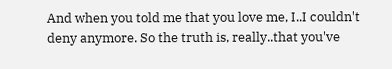And when you told me that you love me, I..I couldn't deny anymore. So the truth is, really..that you've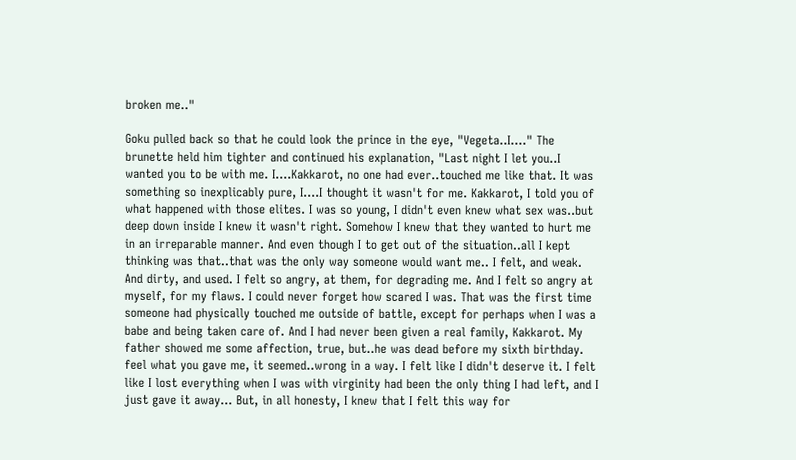broken me.."

Goku pulled back so that he could look the prince in the eye, "Vegeta..I...." The brunette held him tighter and continued his explanation, "Last night I let you..I wanted you to be with me. I....Kakkarot, no one had ever..touched me like that. It was something so inexplicably pure, I....I thought it wasn't for me. Kakkarot, I told you of what happened with those elites. I was so young, I didn't even knew what sex was..but deep down inside I knew it wasn't right. Somehow I knew that they wanted to hurt me in an irreparable manner. And even though I to get out of the situation..all I kept thinking was that..that was the only way someone would want me.. I felt, and weak. And dirty, and used. I felt so angry, at them, for degrading me. And I felt so angry at myself, for my flaws. I could never forget how scared I was. That was the first time someone had physically touched me outside of battle, except for perhaps when I was a babe and being taken care of. And I had never been given a real family, Kakkarot. My father showed me some affection, true, but..he was dead before my sixth birthday. feel what you gave me, it seemed..wrong in a way. I felt like I didn't deserve it. I felt like I lost everything when I was with virginity had been the only thing I had left, and I just gave it away... But, in all honesty, I knew that I felt this way for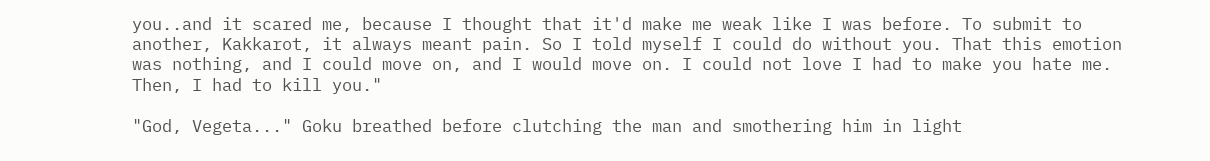you..and it scared me, because I thought that it'd make me weak like I was before. To submit to another, Kakkarot, it always meant pain. So I told myself I could do without you. That this emotion was nothing, and I could move on, and I would move on. I could not love I had to make you hate me. Then, I had to kill you."

"God, Vegeta..." Goku breathed before clutching the man and smothering him in light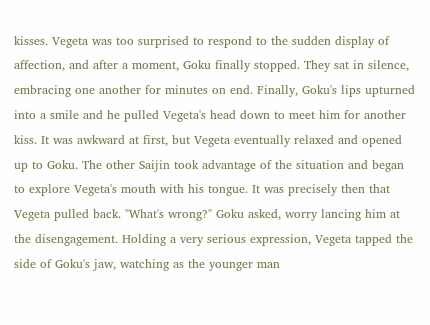kisses. Vegeta was too surprised to respond to the sudden display of affection, and after a moment, Goku finally stopped. They sat in silence, embracing one another for minutes on end. Finally, Goku's lips upturned into a smile and he pulled Vegeta's head down to meet him for another kiss. It was awkward at first, but Vegeta eventually relaxed and opened up to Goku. The other Saijin took advantage of the situation and began to explore Vegeta's mouth with his tongue. It was precisely then that Vegeta pulled back. "What's wrong?" Goku asked, worry lancing him at the disengagement. Holding a very serious expression, Vegeta tapped the side of Goku's jaw, watching as the younger man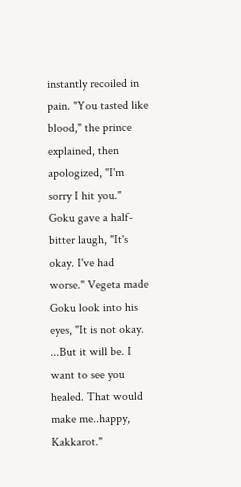instantly recoiled in pain. "You tasted like blood," the prince explained, then apologized, "I'm sorry I hit you." Goku gave a half-bitter laugh, "It's okay. I've had worse." Vegeta made Goku look into his eyes, "It is not okay. ...But it will be. I want to see you healed. That would make me..happy, Kakkarot."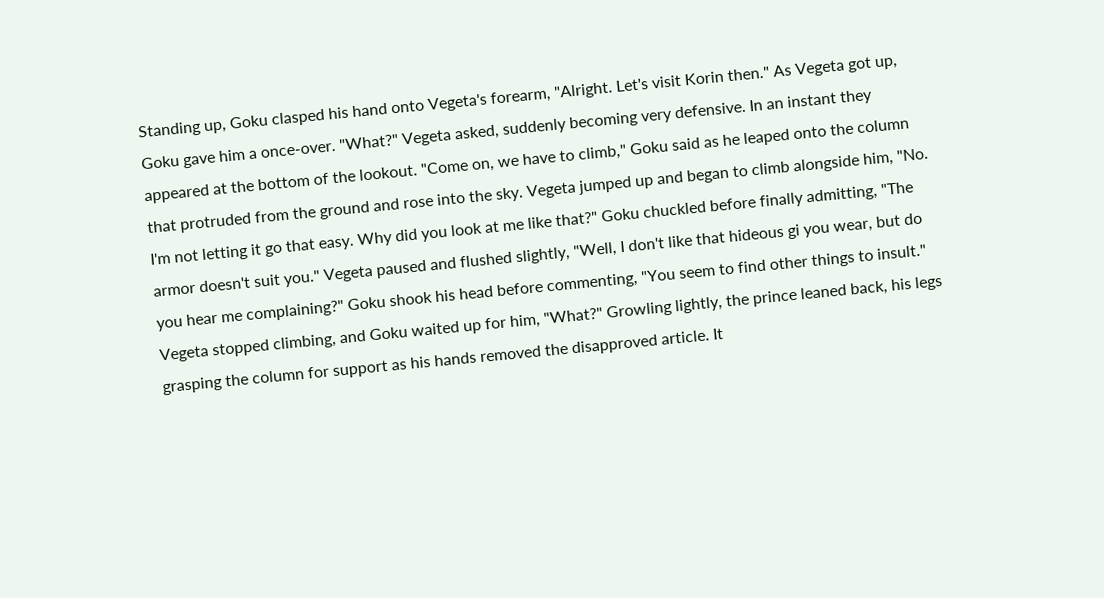Standing up, Goku clasped his hand onto Vegeta's forearm, "Alright. Let's visit Korin then." As Vegeta got up, Goku gave him a once-over. "What?" Vegeta asked, suddenly becoming very defensive. In an instant they appeared at the bottom of the lookout. "Come on, we have to climb," Goku said as he leaped onto the column that protruded from the ground and rose into the sky. Vegeta jumped up and began to climb alongside him, "No. I'm not letting it go that easy. Why did you look at me like that?" Goku chuckled before finally admitting, "The armor doesn't suit you." Vegeta paused and flushed slightly, "Well, I don't like that hideous gi you wear, but do you hear me complaining?" Goku shook his head before commenting, "You seem to find other things to insult." Vegeta stopped climbing, and Goku waited up for him, "What?" Growling lightly, the prince leaned back, his legs grasping the column for support as his hands removed the disapproved article. It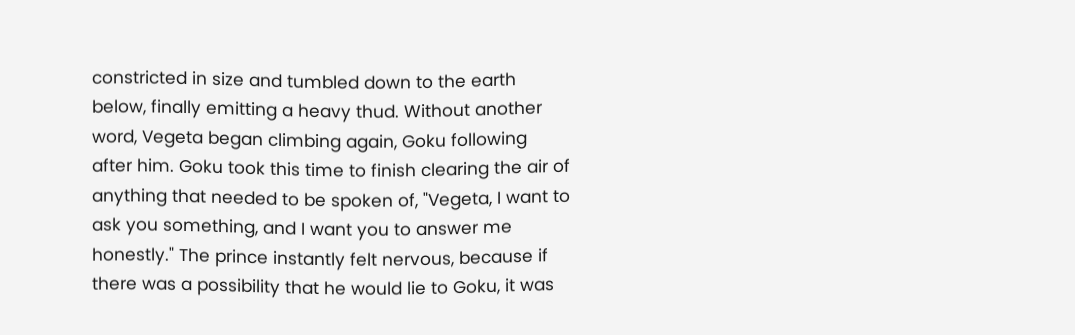constricted in size and tumbled down to the earth below, finally emitting a heavy thud. Without another word, Vegeta began climbing again, Goku following after him. Goku took this time to finish clearing the air of anything that needed to be spoken of, "Vegeta, I want to ask you something, and I want you to answer me honestly." The prince instantly felt nervous, because if there was a possibility that he would lie to Goku, it was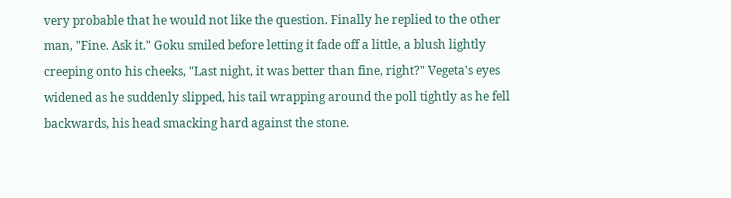very probable that he would not like the question. Finally he replied to the other man, "Fine. Ask it." Goku smiled before letting it fade off a little, a blush lightly creeping onto his cheeks, "Last night, it was better than fine, right?" Vegeta's eyes widened as he suddenly slipped, his tail wrapping around the poll tightly as he fell backwards, his head smacking hard against the stone.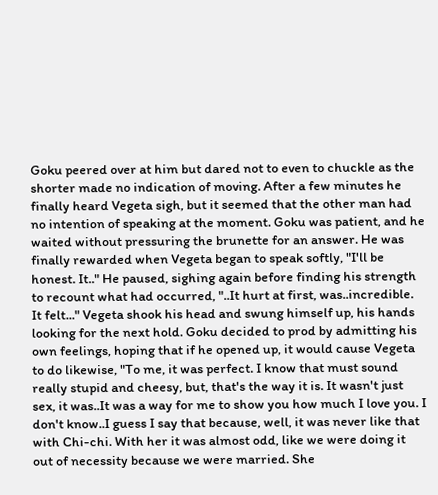Goku peered over at him but dared not to even to chuckle as the shorter made no indication of moving. After a few minutes he finally heard Vegeta sigh, but it seemed that the other man had no intention of speaking at the moment. Goku was patient, and he waited without pressuring the brunette for an answer. He was finally rewarded when Vegeta began to speak softly, "I'll be honest. It.." He paused, sighing again before finding his strength to recount what had occurred, "..It hurt at first, was..incredible. It felt..." Vegeta shook his head and swung himself up, his hands looking for the next hold. Goku decided to prod by admitting his own feelings, hoping that if he opened up, it would cause Vegeta to do likewise, "To me, it was perfect. I know that must sound really stupid and cheesy, but, that's the way it is. It wasn't just sex, it was..It was a way for me to show you how much I love you. I don't know..I guess I say that because, well, it was never like that with Chi-chi. With her it was almost odd, like we were doing it out of necessity because we were married. She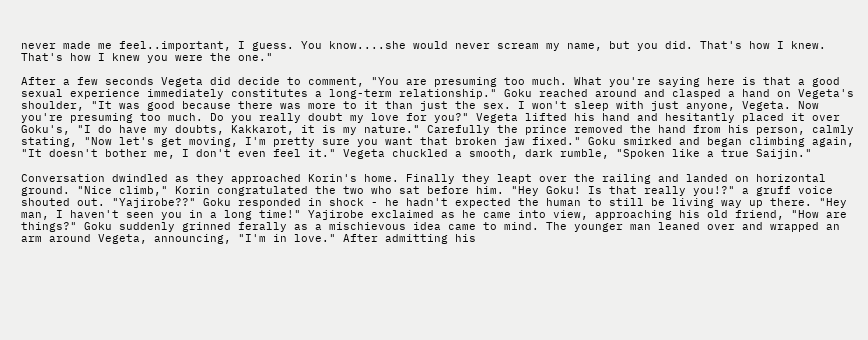never made me feel..important, I guess. You know....she would never scream my name, but you did. That's how I knew. That's how I knew you were the one."

After a few seconds Vegeta did decide to comment, "You are presuming too much. What you're saying here is that a good sexual experience immediately constitutes a long-term relationship." Goku reached around and clasped a hand on Vegeta's shoulder, "It was good because there was more to it than just the sex. I won't sleep with just anyone, Vegeta. Now you're presuming too much. Do you really doubt my love for you?" Vegeta lifted his hand and hesitantly placed it over Goku's, "I do have my doubts, Kakkarot, it is my nature." Carefully the prince removed the hand from his person, calmly stating, "Now let's get moving, I'm pretty sure you want that broken jaw fixed." Goku smirked and began climbing again, "It doesn't bother me, I don't even feel it." Vegeta chuckled a smooth, dark rumble, "Spoken like a true Saijin."

Conversation dwindled as they approached Korin's home. Finally they leapt over the railing and landed on horizontal ground. "Nice climb," Korin congratulated the two who sat before him. "Hey Goku! Is that really you!?" a gruff voice shouted out. "Yajirobe??" Goku responded in shock - he hadn't expected the human to still be living way up there. "Hey man, I haven't seen you in a long time!" Yajirobe exclaimed as he came into view, approaching his old friend, "How are things?" Goku suddenly grinned ferally as a mischievous idea came to mind. The younger man leaned over and wrapped an arm around Vegeta, announcing, "I'm in love." After admitting his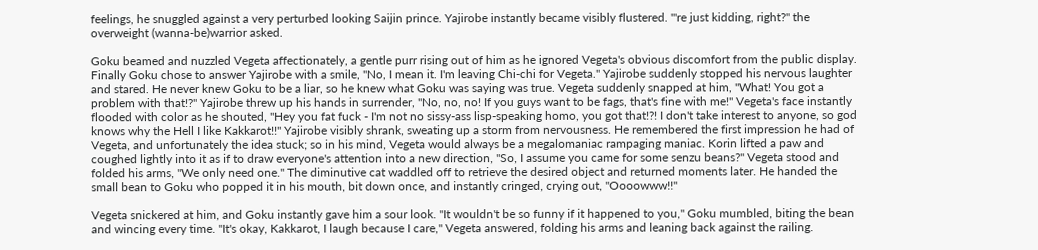feelings, he snuggled against a very perturbed looking Saijin prince. Yajirobe instantly became visibly flustered. "'re just kidding, right?" the overweight (wanna-be)warrior asked.

Goku beamed and nuzzled Vegeta affectionately, a gentle purr rising out of him as he ignored Vegeta's obvious discomfort from the public display. Finally Goku chose to answer Yajirobe with a smile, "No, I mean it. I'm leaving Chi-chi for Vegeta." Yajirobe suddenly stopped his nervous laughter and stared. He never knew Goku to be a liar, so he knew what Goku was saying was true. Vegeta suddenly snapped at him, "What! You got a problem with that!?" Yajirobe threw up his hands in surrender, "No, no, no! If you guys want to be fags, that's fine with me!" Vegeta's face instantly flooded with color as he shouted, "Hey you fat fuck - I'm not no sissy-ass lisp-speaking homo, you got that!?! I don't take interest to anyone, so god knows why the Hell I like Kakkarot!!" Yajirobe visibly shrank, sweating up a storm from nervousness. He remembered the first impression he had of Vegeta, and unfortunately the idea stuck; so in his mind, Vegeta would always be a megalomaniac rampaging maniac. Korin lifted a paw and coughed lightly into it as if to draw everyone's attention into a new direction, "So, I assume you came for some senzu beans?" Vegeta stood and folded his arms, "We only need one." The diminutive cat waddled off to retrieve the desired object and returned moments later. He handed the small bean to Goku who popped it in his mouth, bit down once, and instantly cringed, crying out, "Oooowww!!"

Vegeta snickered at him, and Goku instantly gave him a sour look. "It wouldn't be so funny if it happened to you," Goku mumbled, biting the bean and wincing every time. "It's okay, Kakkarot, I laugh because I care," Vegeta answered, folding his arms and leaning back against the railing.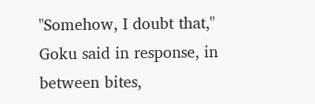"Somehow, I doubt that," Goku said in response, in between bites,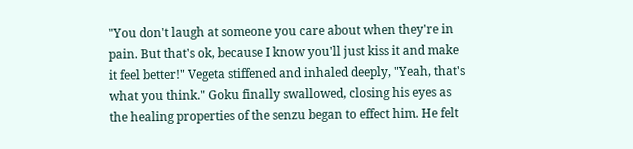"You don't laugh at someone you care about when they're in pain. But that's ok, because I know you'll just kiss it and make it feel better!" Vegeta stiffened and inhaled deeply, "Yeah, that's what you think." Goku finally swallowed, closing his eyes as the healing properties of the senzu began to effect him. He felt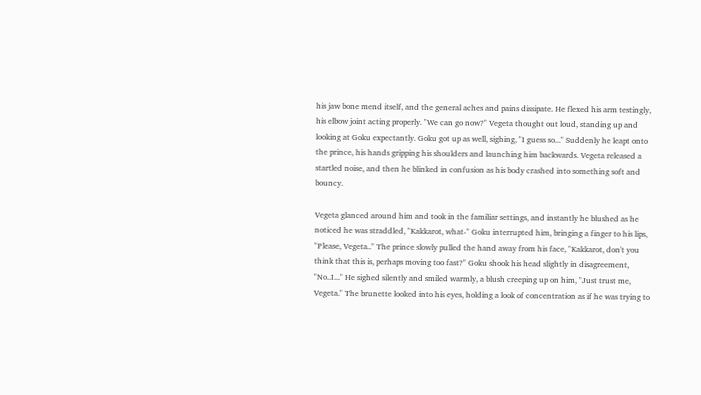his jaw bone mend itself, and the general aches and pains dissipate. He flexed his arm testingly, his elbow joint acting properly. "We can go now?" Vegeta thought out loud, standing up and looking at Goku expectantly. Goku got up as well, sighing, "I guess so..." Suddenly he leapt onto the prince, his hands gripping his shoulders and launching him backwards. Vegeta released a startled noise, and then he blinked in confusion as his body crashed into something soft and bouncy.

Vegeta glanced around him and took in the familiar settings, and instantly he blushed as he noticed he was straddled, "Kakkarot, what-" Goku interrupted him, bringing a finger to his lips, "Please, Vegeta.." The prince slowly pulled the hand away from his face, "Kakkarot, don't you think that this is, perhaps moving too fast?" Goku shook his head slightly in disagreement, "No..I..." He sighed silently and smiled warmly, a blush creeping up on him, "Just trust me, Vegeta." The brunette looked into his eyes, holding a look of concentration as if he was trying to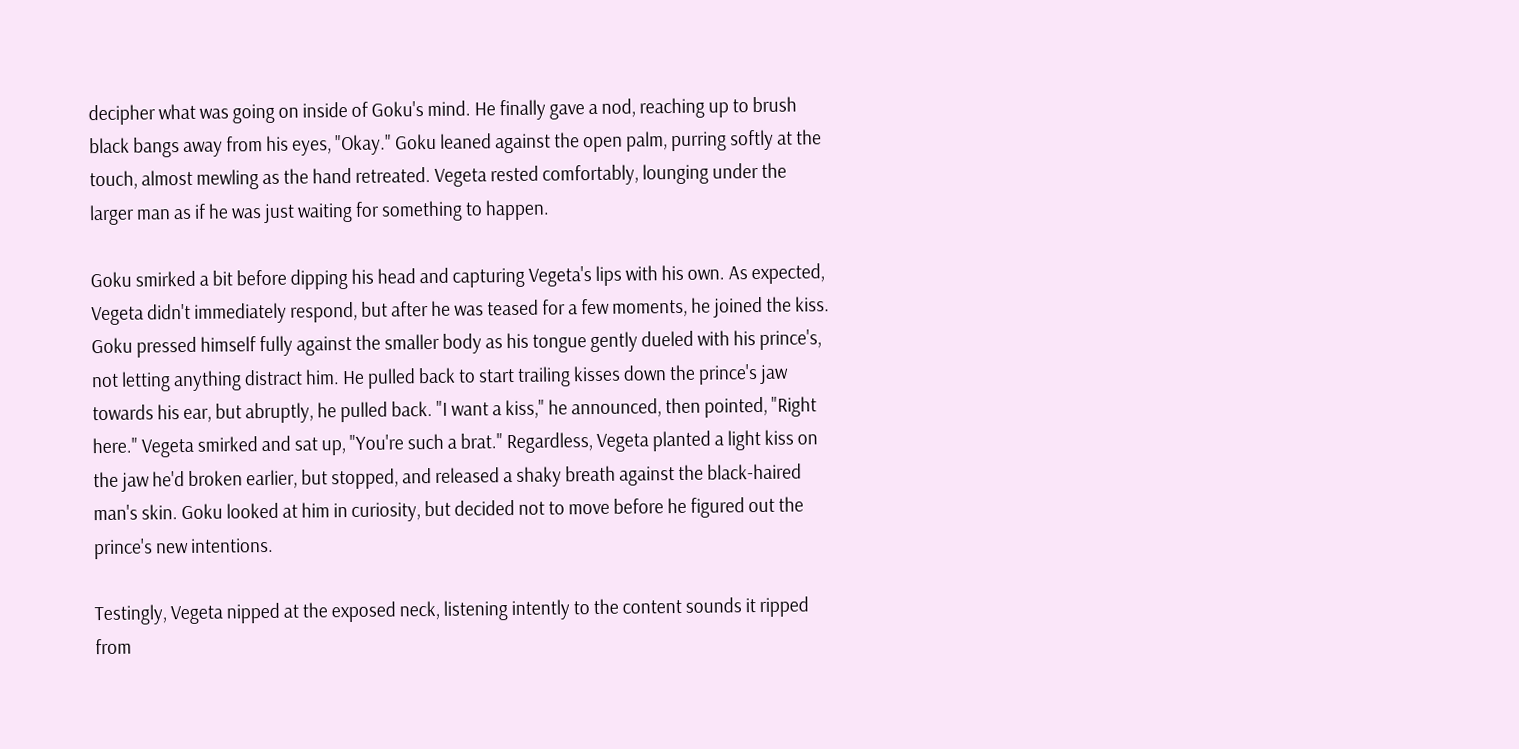decipher what was going on inside of Goku's mind. He finally gave a nod, reaching up to brush black bangs away from his eyes, "Okay." Goku leaned against the open palm, purring softly at the touch, almost mewling as the hand retreated. Vegeta rested comfortably, lounging under the larger man as if he was just waiting for something to happen.

Goku smirked a bit before dipping his head and capturing Vegeta's lips with his own. As expected, Vegeta didn't immediately respond, but after he was teased for a few moments, he joined the kiss. Goku pressed himself fully against the smaller body as his tongue gently dueled with his prince's, not letting anything distract him. He pulled back to start trailing kisses down the prince's jaw towards his ear, but abruptly, he pulled back. "I want a kiss," he announced, then pointed, "Right here." Vegeta smirked and sat up, "You're such a brat." Regardless, Vegeta planted a light kiss on the jaw he'd broken earlier, but stopped, and released a shaky breath against the black-haired man's skin. Goku looked at him in curiosity, but decided not to move before he figured out the prince's new intentions.

Testingly, Vegeta nipped at the exposed neck, listening intently to the content sounds it ripped from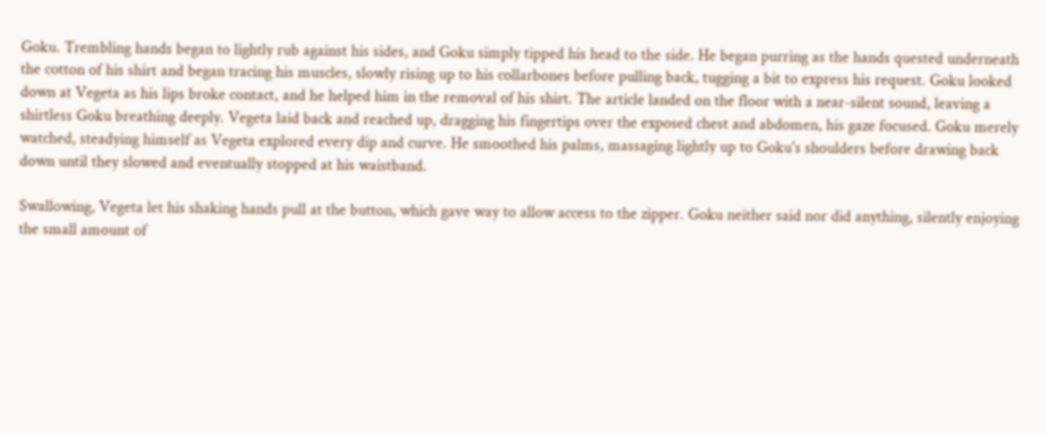Goku. Trembling hands began to lightly rub against his sides, and Goku simply tipped his head to the side. He began purring as the hands quested underneath the cotton of his shirt and began tracing his muscles, slowly rising up to his collarbones before pulling back, tugging a bit to express his request. Goku looked down at Vegeta as his lips broke contact, and he helped him in the removal of his shirt. The article landed on the floor with a near-silent sound, leaving a shirtless Goku breathing deeply. Vegeta laid back and reached up, dragging his fingertips over the exposed chest and abdomen, his gaze focused. Goku merely watched, steadying himself as Vegeta explored every dip and curve. He smoothed his palms, massaging lightly up to Goku's shoulders before drawing back down until they slowed and eventually stopped at his waistband.

Swallowing, Vegeta let his shaking hands pull at the button, which gave way to allow access to the zipper. Goku neither said nor did anything, silently enjoying the small amount of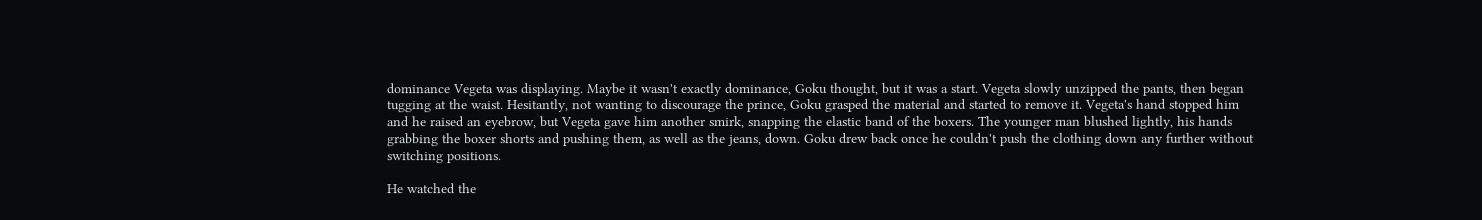dominance Vegeta was displaying. Maybe it wasn't exactly dominance, Goku thought, but it was a start. Vegeta slowly unzipped the pants, then began tugging at the waist. Hesitantly, not wanting to discourage the prince, Goku grasped the material and started to remove it. Vegeta's hand stopped him and he raised an eyebrow, but Vegeta gave him another smirk, snapping the elastic band of the boxers. The younger man blushed lightly, his hands grabbing the boxer shorts and pushing them, as well as the jeans, down. Goku drew back once he couldn't push the clothing down any further without switching positions.

He watched the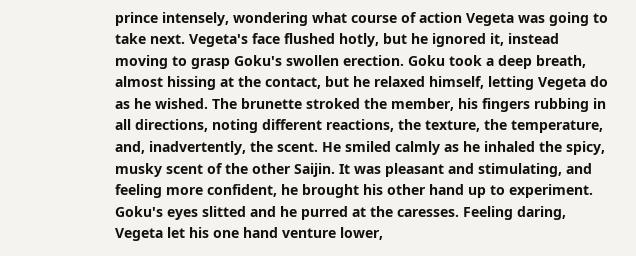prince intensely, wondering what course of action Vegeta was going to take next. Vegeta's face flushed hotly, but he ignored it, instead moving to grasp Goku's swollen erection. Goku took a deep breath, almost hissing at the contact, but he relaxed himself, letting Vegeta do as he wished. The brunette stroked the member, his fingers rubbing in all directions, noting different reactions, the texture, the temperature, and, inadvertently, the scent. He smiled calmly as he inhaled the spicy, musky scent of the other Saijin. It was pleasant and stimulating, and feeling more confident, he brought his other hand up to experiment. Goku's eyes slitted and he purred at the caresses. Feeling daring, Vegeta let his one hand venture lower,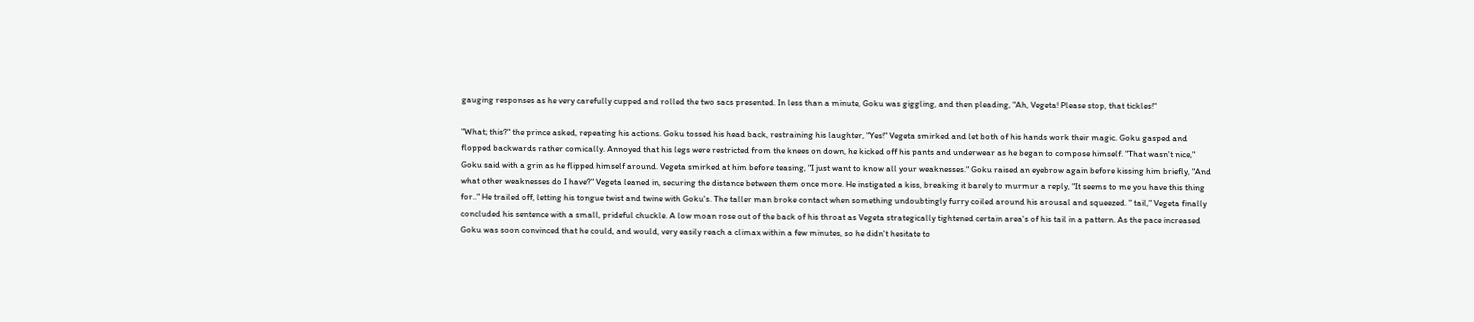gauging responses as he very carefully cupped and rolled the two sacs presented. In less than a minute, Goku was giggling, and then pleading, "Ah, Vegeta! Please stop, that tickles!"

"What; this?" the prince asked, repeating his actions. Goku tossed his head back, restraining his laughter, "Yes!" Vegeta smirked and let both of his hands work their magic. Goku gasped and flopped backwards rather comically. Annoyed that his legs were restricted from the knees on down, he kicked off his pants and underwear as he began to compose himself. "That wasn't nice," Goku said with a grin as he flipped himself around. Vegeta smirked at him before teasing, "I just want to know all your weaknesses." Goku raised an eyebrow again before kissing him briefly, "And what other weaknesses do I have?" Vegeta leaned in, securing the distance between them once more. He instigated a kiss, breaking it barely to murmur a reply, "It seems to me you have this thing for.." He trailed off, letting his tongue twist and twine with Goku's. The taller man broke contact when something undoubtingly furry coiled around his arousal and squeezed. " tail," Vegeta finally concluded his sentence with a small, prideful chuckle. A low moan rose out of the back of his throat as Vegeta strategically tightened certain area's of his tail in a pattern. As the pace increased Goku was soon convinced that he could, and would, very easily reach a climax within a few minutes, so he didn't hesitate to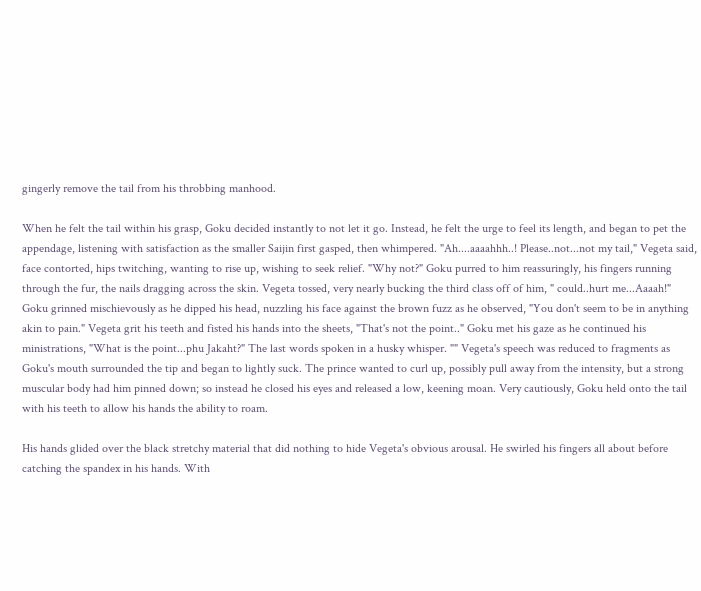gingerly remove the tail from his throbbing manhood.

When he felt the tail within his grasp, Goku decided instantly to not let it go. Instead, he felt the urge to feel its length, and began to pet the appendage, listening with satisfaction as the smaller Saijin first gasped, then whimpered. "Ah....aaaahhh..! Please..not...not my tail," Vegeta said, face contorted, hips twitching, wanting to rise up, wishing to seek relief. "Why not?" Goku purred to him reassuringly, his fingers running through the fur, the nails dragging across the skin. Vegeta tossed, very nearly bucking the third class off of him, " could..hurt me...Aaaah!" Goku grinned mischievously as he dipped his head, nuzzling his face against the brown fuzz as he observed, "You don't seem to be in anything akin to pain." Vegeta grit his teeth and fisted his hands into the sheets, "That's not the point.." Goku met his gaze as he continued his ministrations, "What is the point...phu Jakaht?" The last words spoken in a husky whisper. "" Vegeta's speech was reduced to fragments as Goku's mouth surrounded the tip and began to lightly suck. The prince wanted to curl up, possibly pull away from the intensity, but a strong muscular body had him pinned down; so instead he closed his eyes and released a low, keening moan. Very cautiously, Goku held onto the tail with his teeth to allow his hands the ability to roam.

His hands glided over the black stretchy material that did nothing to hide Vegeta's obvious arousal. He swirled his fingers all about before catching the spandex in his hands. With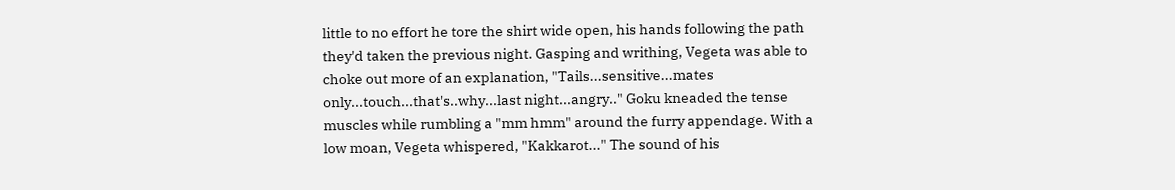little to no effort he tore the shirt wide open, his hands following the path they'd taken the previous night. Gasping and writhing, Vegeta was able to choke out more of an explanation, "Tails...sensitive...mates only...touch...that's..why...last night...angry.." Goku kneaded the tense muscles while rumbling a "mm hmm" around the furry appendage. With a low moan, Vegeta whispered, "Kakkarot..." The sound of his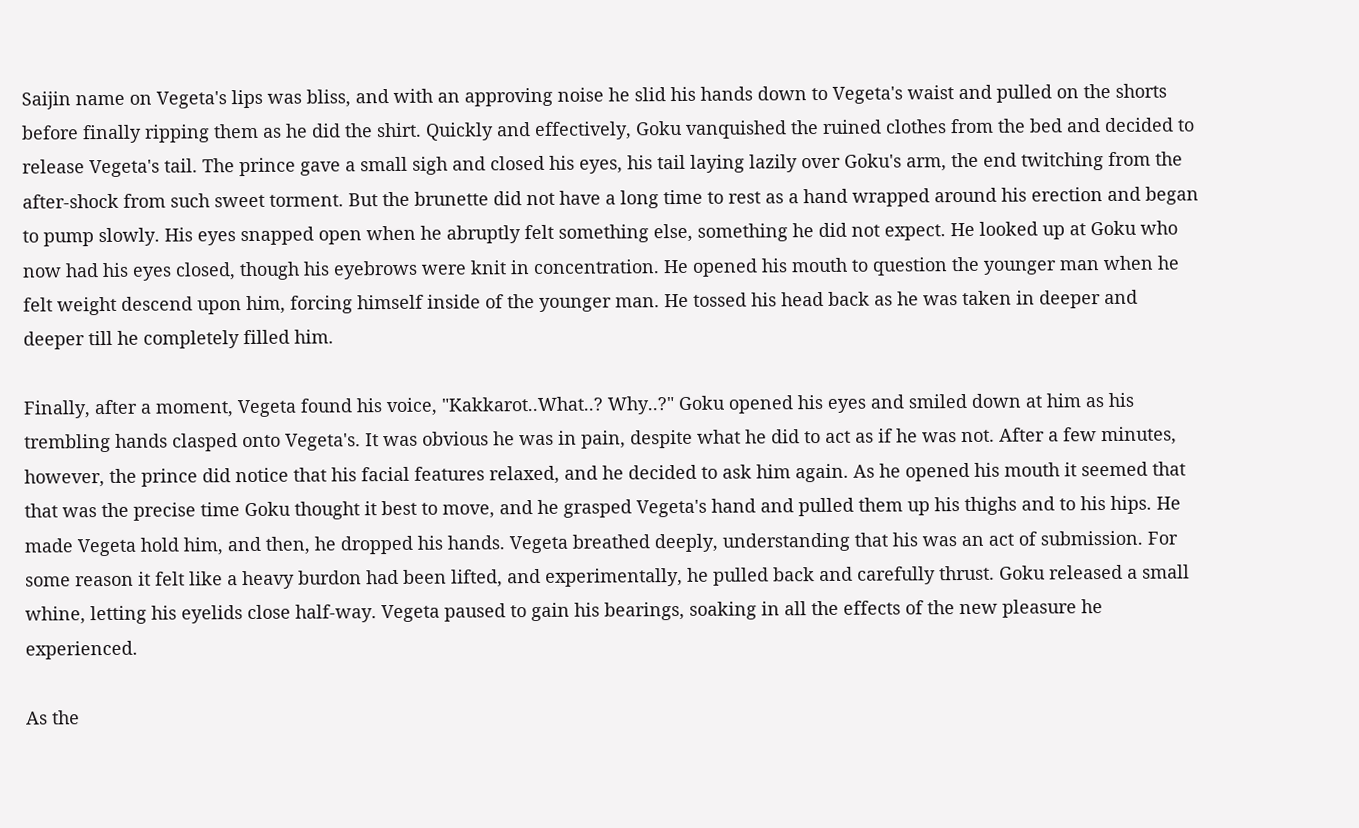Saijin name on Vegeta's lips was bliss, and with an approving noise he slid his hands down to Vegeta's waist and pulled on the shorts before finally ripping them as he did the shirt. Quickly and effectively, Goku vanquished the ruined clothes from the bed and decided to release Vegeta's tail. The prince gave a small sigh and closed his eyes, his tail laying lazily over Goku's arm, the end twitching from the after-shock from such sweet torment. But the brunette did not have a long time to rest as a hand wrapped around his erection and began to pump slowly. His eyes snapped open when he abruptly felt something else, something he did not expect. He looked up at Goku who now had his eyes closed, though his eyebrows were knit in concentration. He opened his mouth to question the younger man when he felt weight descend upon him, forcing himself inside of the younger man. He tossed his head back as he was taken in deeper and deeper till he completely filled him.

Finally, after a moment, Vegeta found his voice, "Kakkarot..What..? Why..?" Goku opened his eyes and smiled down at him as his trembling hands clasped onto Vegeta's. It was obvious he was in pain, despite what he did to act as if he was not. After a few minutes, however, the prince did notice that his facial features relaxed, and he decided to ask him again. As he opened his mouth it seemed that that was the precise time Goku thought it best to move, and he grasped Vegeta's hand and pulled them up his thighs and to his hips. He made Vegeta hold him, and then, he dropped his hands. Vegeta breathed deeply, understanding that his was an act of submission. For some reason it felt like a heavy burdon had been lifted, and experimentally, he pulled back and carefully thrust. Goku released a small whine, letting his eyelids close half-way. Vegeta paused to gain his bearings, soaking in all the effects of the new pleasure he experienced.

As the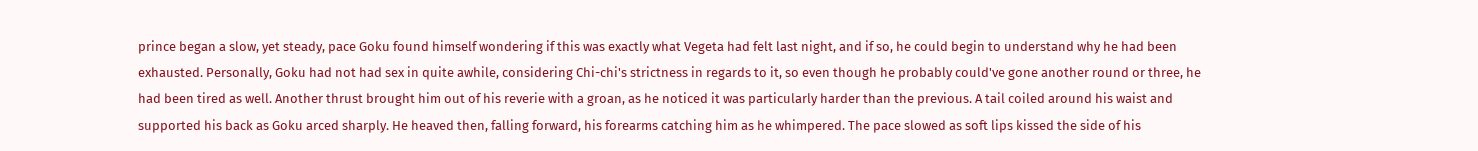prince began a slow, yet steady, pace Goku found himself wondering if this was exactly what Vegeta had felt last night, and if so, he could begin to understand why he had been exhausted. Personally, Goku had not had sex in quite awhile, considering Chi-chi's strictness in regards to it, so even though he probably could've gone another round or three, he had been tired as well. Another thrust brought him out of his reverie with a groan, as he noticed it was particularly harder than the previous. A tail coiled around his waist and supported his back as Goku arced sharply. He heaved then, falling forward, his forearms catching him as he whimpered. The pace slowed as soft lips kissed the side of his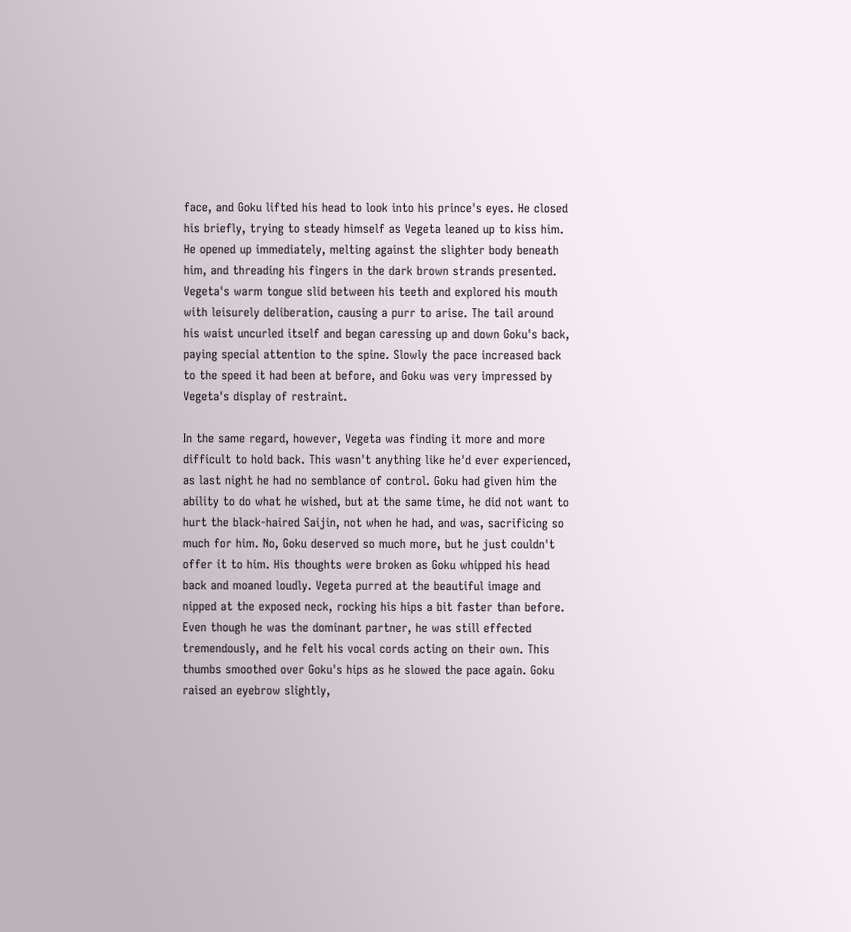face, and Goku lifted his head to look into his prince's eyes. He closed his briefly, trying to steady himself as Vegeta leaned up to kiss him. He opened up immediately, melting against the slighter body beneath him, and threading his fingers in the dark brown strands presented. Vegeta's warm tongue slid between his teeth and explored his mouth with leisurely deliberation, causing a purr to arise. The tail around his waist uncurled itself and began caressing up and down Goku's back, paying special attention to the spine. Slowly the pace increased back to the speed it had been at before, and Goku was very impressed by Vegeta's display of restraint.

In the same regard, however, Vegeta was finding it more and more difficult to hold back. This wasn't anything like he'd ever experienced, as last night he had no semblance of control. Goku had given him the ability to do what he wished, but at the same time, he did not want to hurt the black-haired Saijin, not when he had, and was, sacrificing so much for him. No, Goku deserved so much more, but he just couldn't offer it to him. His thoughts were broken as Goku whipped his head back and moaned loudly. Vegeta purred at the beautiful image and nipped at the exposed neck, rocking his hips a bit faster than before. Even though he was the dominant partner, he was still effected tremendously, and he felt his vocal cords acting on their own. This thumbs smoothed over Goku's hips as he slowed the pace again. Goku raised an eyebrow slightly,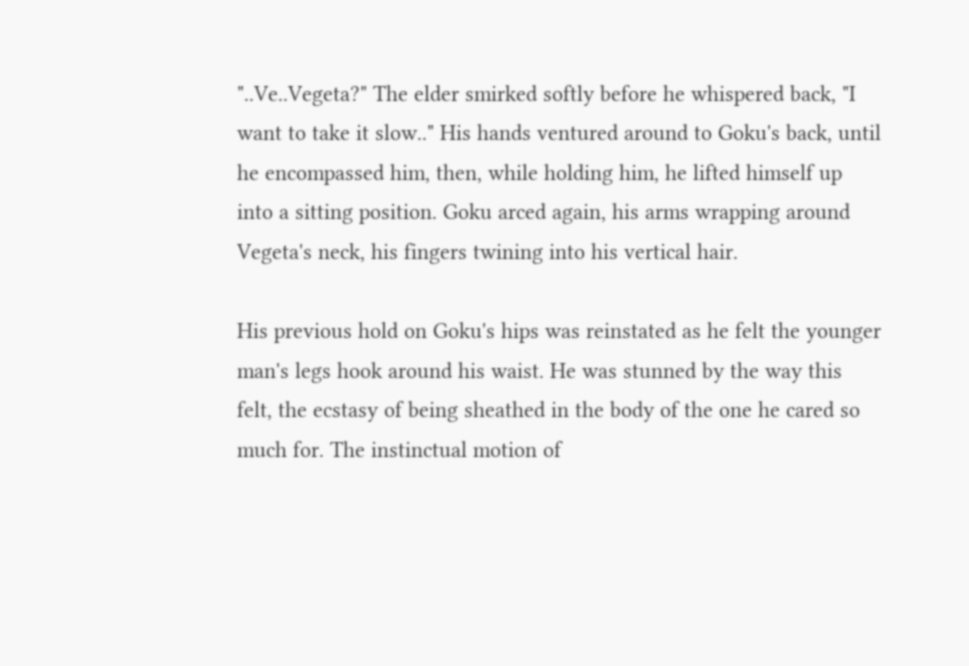"..Ve..Vegeta?" The elder smirked softly before he whispered back, "I want to take it slow.." His hands ventured around to Goku's back, until he encompassed him, then, while holding him, he lifted himself up into a sitting position. Goku arced again, his arms wrapping around Vegeta's neck, his fingers twining into his vertical hair.

His previous hold on Goku's hips was reinstated as he felt the younger man's legs hook around his waist. He was stunned by the way this felt, the ecstasy of being sheathed in the body of the one he cared so much for. The instinctual motion of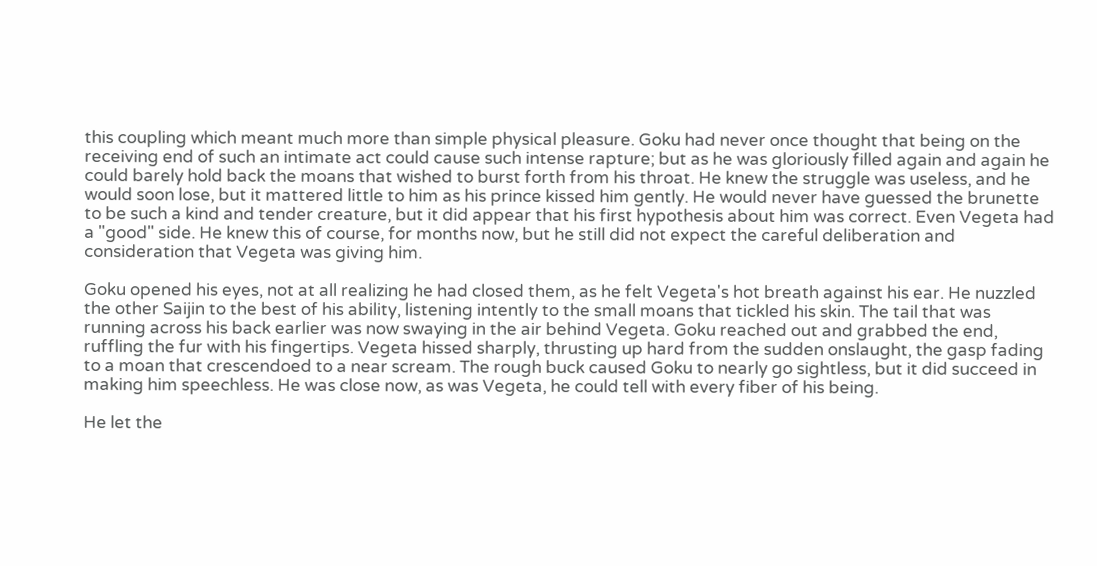this coupling which meant much more than simple physical pleasure. Goku had never once thought that being on the receiving end of such an intimate act could cause such intense rapture; but as he was gloriously filled again and again he could barely hold back the moans that wished to burst forth from his throat. He knew the struggle was useless, and he would soon lose, but it mattered little to him as his prince kissed him gently. He would never have guessed the brunette to be such a kind and tender creature, but it did appear that his first hypothesis about him was correct. Even Vegeta had a "good" side. He knew this of course, for months now, but he still did not expect the careful deliberation and consideration that Vegeta was giving him.

Goku opened his eyes, not at all realizing he had closed them, as he felt Vegeta's hot breath against his ear. He nuzzled the other Saijin to the best of his ability, listening intently to the small moans that tickled his skin. The tail that was running across his back earlier was now swaying in the air behind Vegeta. Goku reached out and grabbed the end, ruffling the fur with his fingertips. Vegeta hissed sharply, thrusting up hard from the sudden onslaught, the gasp fading to a moan that crescendoed to a near scream. The rough buck caused Goku to nearly go sightless, but it did succeed in making him speechless. He was close now, as was Vegeta, he could tell with every fiber of his being.

He let the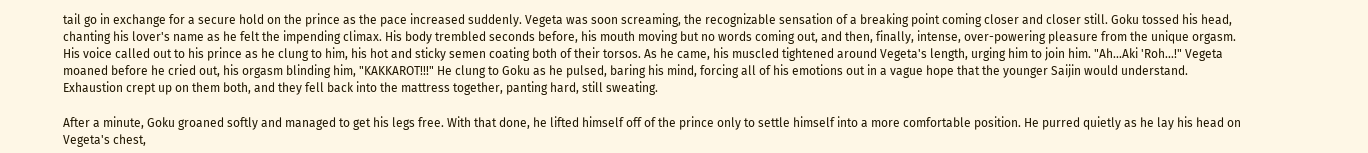tail go in exchange for a secure hold on the prince as the pace increased suddenly. Vegeta was soon screaming, the recognizable sensation of a breaking point coming closer and closer still. Goku tossed his head, chanting his lover's name as he felt the impending climax. His body trembled seconds before, his mouth moving but no words coming out, and then, finally, intense, over-powering pleasure from the unique orgasm. His voice called out to his prince as he clung to him, his hot and sticky semen coating both of their torsos. As he came, his muscled tightened around Vegeta's length, urging him to join him. "Ah...Aki 'Roh...!" Vegeta moaned before he cried out, his orgasm blinding him, "KAKKAROT!!!" He clung to Goku as he pulsed, baring his mind, forcing all of his emotions out in a vague hope that the younger Saijin would understand. Exhaustion crept up on them both, and they fell back into the mattress together, panting hard, still sweating.

After a minute, Goku groaned softly and managed to get his legs free. With that done, he lifted himself off of the prince only to settle himself into a more comfortable position. He purred quietly as he lay his head on Vegeta's chest,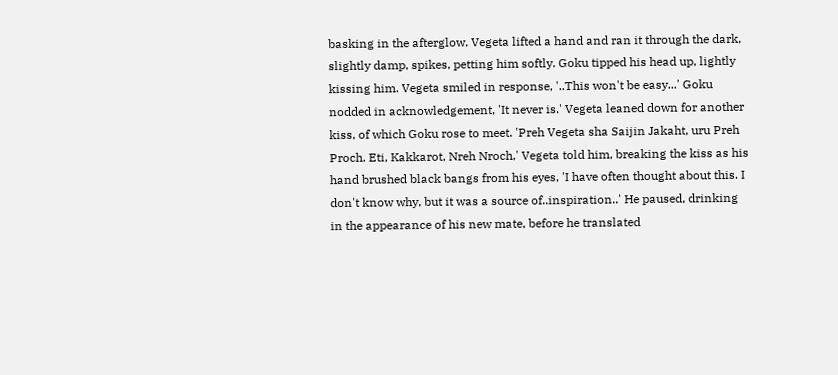basking in the afterglow. Vegeta lifted a hand and ran it through the dark, slightly damp, spikes, petting him softly. Goku tipped his head up, lightly kissing him. Vegeta smiled in response, '..This won't be easy...' Goku nodded in acknowledgement, 'It never is.' Vegeta leaned down for another kiss, of which Goku rose to meet. 'Preh Vegeta sha Saijin Jakaht, uru Preh Proch. Eti, Kakkarot, Nreh Nroch,' Vegeta told him, breaking the kiss as his hand brushed black bangs from his eyes, 'I have often thought about this. I don't know why, but it was a source of..inspiration..' He paused, drinking in the appearance of his new mate, before he translated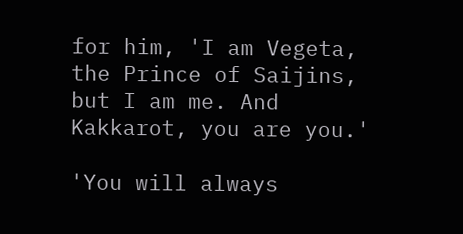for him, 'I am Vegeta, the Prince of Saijins, but I am me. And Kakkarot, you are you.'

'You will always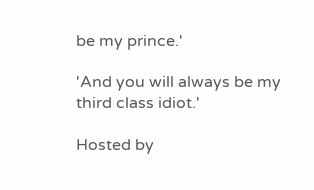be my prince.'

'And you will always be my third class idiot.'

Hosted by